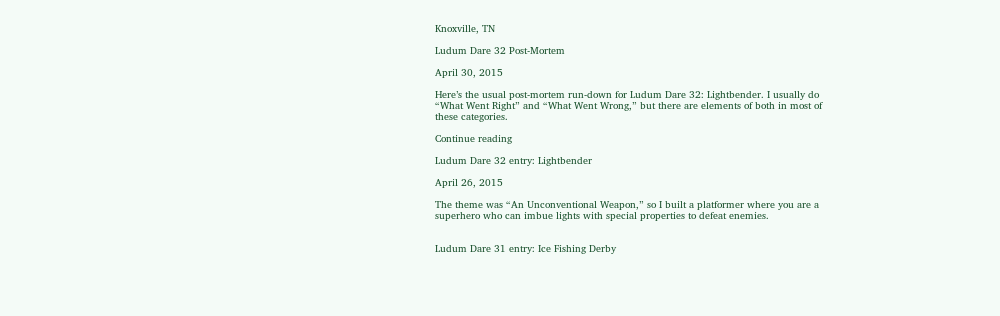Knoxville, TN

Ludum Dare 32 Post-Mortem

April 30, 2015

Here’s the usual post-mortem run-down for Ludum Dare 32: Lightbender. I usually do “What Went Right” and “What Went Wrong,” but there are elements of both in most of these categories.

Continue reading

Ludum Dare 32 entry: Lightbender

April 26, 2015

The theme was “An Unconventional Weapon,” so I built a platformer where you are a superhero who can imbue lights with special properties to defeat enemies.


Ludum Dare 31 entry: Ice Fishing Derby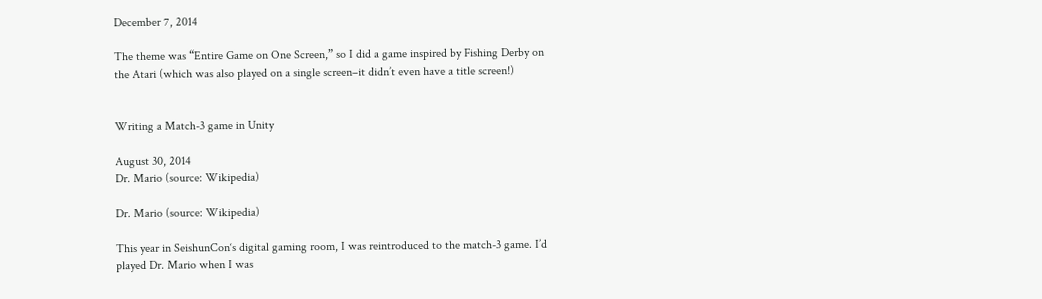December 7, 2014

The theme was “Entire Game on One Screen,” so I did a game inspired by Fishing Derby on the Atari (which was also played on a single screen–it didn’t even have a title screen!)


Writing a Match-3 game in Unity

August 30, 2014
Dr. Mario (source: Wikipedia)

Dr. Mario (source: Wikipedia)

This year in SeishunCon‘s digital gaming room, I was reintroduced to the match-3 game. I’d played Dr. Mario when I was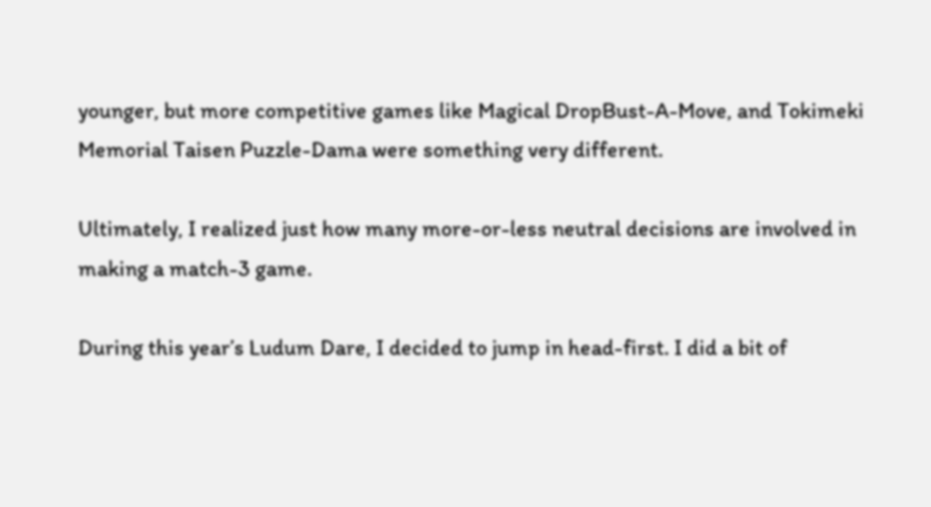younger, but more competitive games like Magical DropBust-A-Move, and Tokimeki Memorial Taisen Puzzle-Dama were something very different.

Ultimately, I realized just how many more-or-less neutral decisions are involved in making a match-3 game.

During this year’s Ludum Dare, I decided to jump in head-first. I did a bit of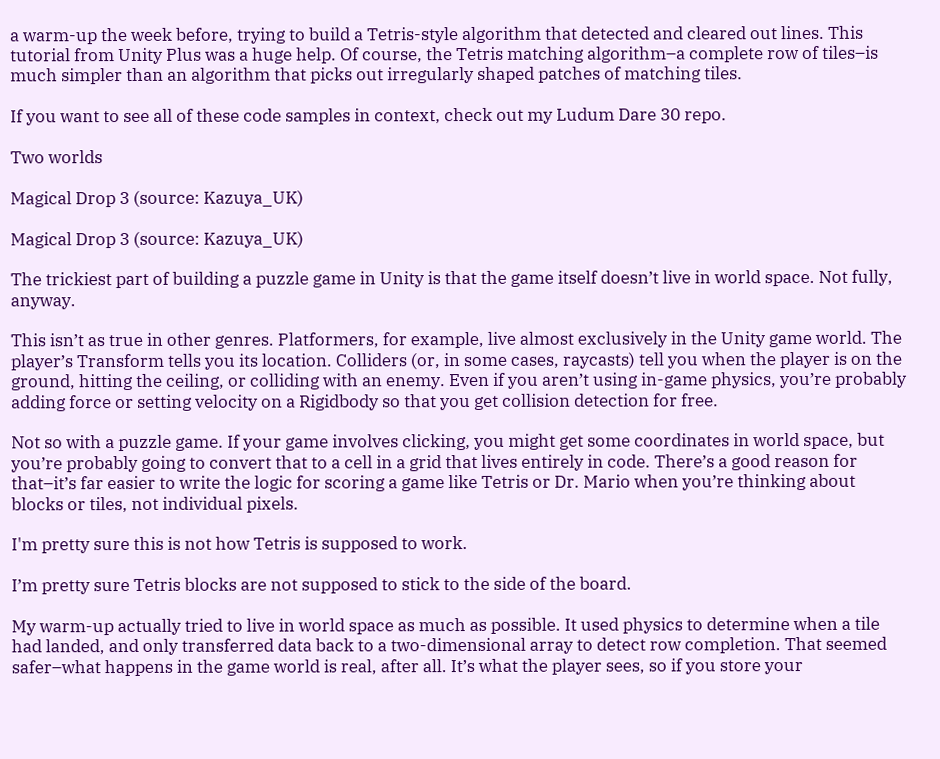a warm-up the week before, trying to build a Tetris-style algorithm that detected and cleared out lines. This tutorial from Unity Plus was a huge help. Of course, the Tetris matching algorithm–a complete row of tiles–is much simpler than an algorithm that picks out irregularly shaped patches of matching tiles.

If you want to see all of these code samples in context, check out my Ludum Dare 30 repo.

Two worlds

Magical Drop 3 (source: Kazuya_UK)

Magical Drop 3 (source: Kazuya_UK)

The trickiest part of building a puzzle game in Unity is that the game itself doesn’t live in world space. Not fully, anyway.

This isn’t as true in other genres. Platformers, for example, live almost exclusively in the Unity game world. The player’s Transform tells you its location. Colliders (or, in some cases, raycasts) tell you when the player is on the ground, hitting the ceiling, or colliding with an enemy. Even if you aren’t using in-game physics, you’re probably adding force or setting velocity on a Rigidbody so that you get collision detection for free.

Not so with a puzzle game. If your game involves clicking, you might get some coordinates in world space, but you’re probably going to convert that to a cell in a grid that lives entirely in code. There’s a good reason for that–it’s far easier to write the logic for scoring a game like Tetris or Dr. Mario when you’re thinking about blocks or tiles, not individual pixels.

I'm pretty sure this is not how Tetris is supposed to work.

I’m pretty sure Tetris blocks are not supposed to stick to the side of the board.

My warm-up actually tried to live in world space as much as possible. It used physics to determine when a tile had landed, and only transferred data back to a two-dimensional array to detect row completion. That seemed safer–what happens in the game world is real, after all. It’s what the player sees, so if you store your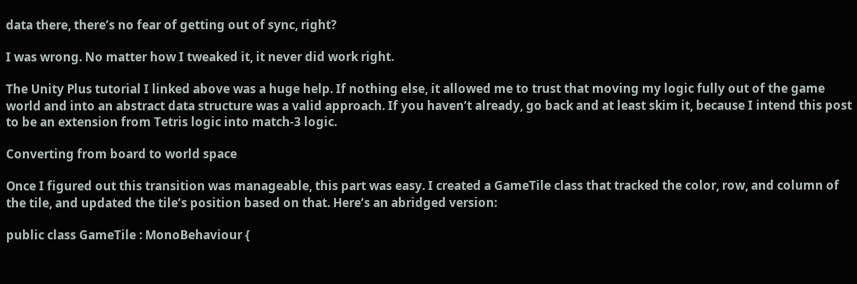data there, there’s no fear of getting out of sync, right?

I was wrong. No matter how I tweaked it, it never did work right.

The Unity Plus tutorial I linked above was a huge help. If nothing else, it allowed me to trust that moving my logic fully out of the game world and into an abstract data structure was a valid approach. If you haven’t already, go back and at least skim it, because I intend this post to be an extension from Tetris logic into match-3 logic.

Converting from board to world space

Once I figured out this transition was manageable, this part was easy. I created a GameTile class that tracked the color, row, and column of the tile, and updated the tile’s position based on that. Here’s an abridged version:

public class GameTile : MonoBehaviour {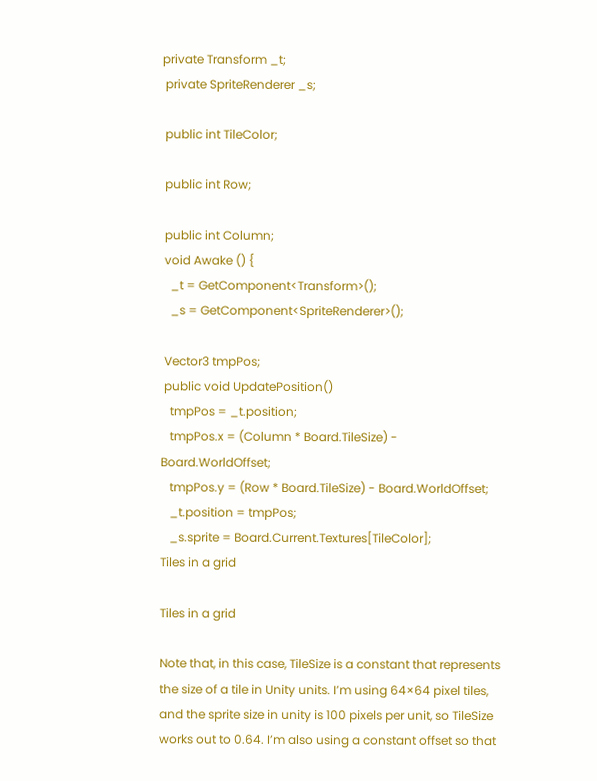private Transform _t;
 private SpriteRenderer _s;

 public int TileColor;

 public int Row;

 public int Column;
 void Awake () {
   _t = GetComponent<Transform>();
   _s = GetComponent<SpriteRenderer>();

 Vector3 tmpPos;
 public void UpdatePosition()
   tmpPos = _t.position;
   tmpPos.x = (Column * Board.TileSize) - Board.WorldOffset;
   tmpPos.y = (Row * Board.TileSize) - Board.WorldOffset;
   _t.position = tmpPos;
   _s.sprite = Board.Current.Textures[TileColor];
Tiles in a grid

Tiles in a grid

Note that, in this case, TileSize is a constant that represents the size of a tile in Unity units. I’m using 64×64 pixel tiles, and the sprite size in unity is 100 pixels per unit, so TileSize works out to 0.64. I’m also using a constant offset so that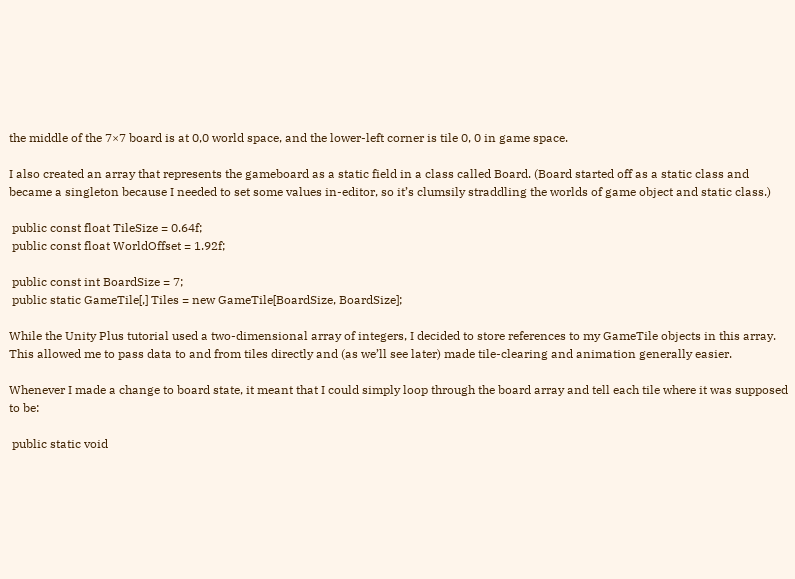the middle of the 7×7 board is at 0,0 world space, and the lower-left corner is tile 0, 0 in game space.

I also created an array that represents the gameboard as a static field in a class called Board. (Board started off as a static class and became a singleton because I needed to set some values in-editor, so it’s clumsily straddling the worlds of game object and static class.)

 public const float TileSize = 0.64f;
 public const float WorldOffset = 1.92f;

 public const int BoardSize = 7;
 public static GameTile[,] Tiles = new GameTile[BoardSize, BoardSize];

While the Unity Plus tutorial used a two-dimensional array of integers, I decided to store references to my GameTile objects in this array. This allowed me to pass data to and from tiles directly and (as we’ll see later) made tile-clearing and animation generally easier.

Whenever I made a change to board state, it meant that I could simply loop through the board array and tell each tile where it was supposed to be:

 public static void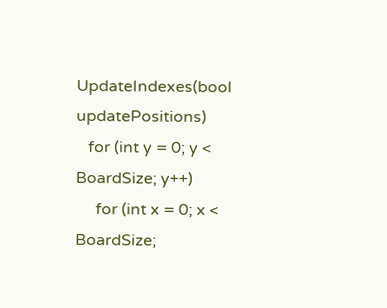UpdateIndexes(bool updatePositions)
   for (int y = 0; y < BoardSize; y++)
     for (int x = 0; x < BoardSize;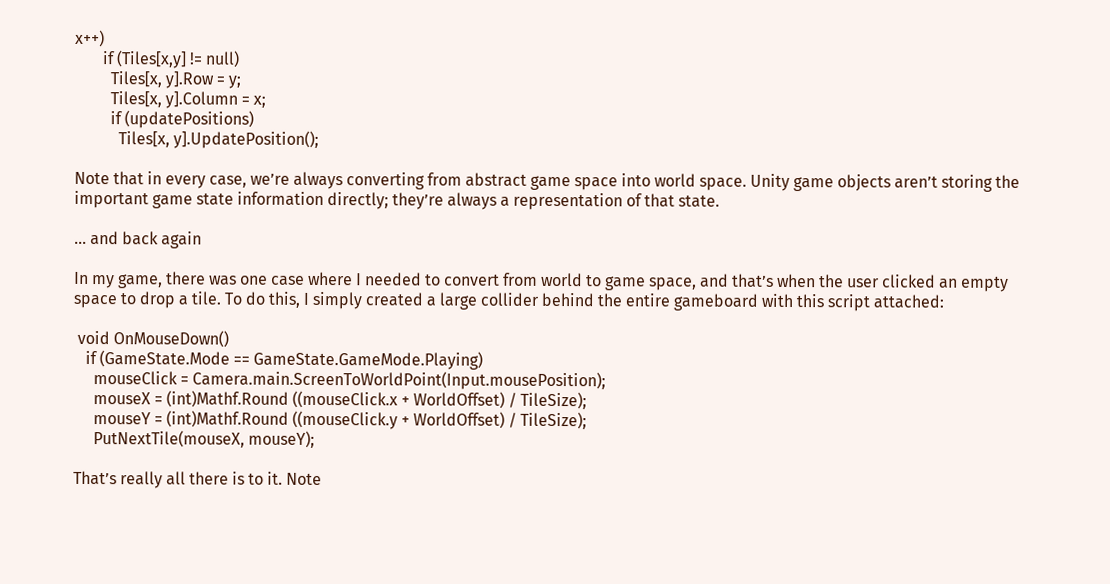x++)
       if (Tiles[x,y] != null)
         Tiles[x, y].Row = y;
         Tiles[x, y].Column = x;
         if (updatePositions)
           Tiles[x, y].UpdatePosition();

Note that in every case, we’re always converting from abstract game space into world space. Unity game objects aren’t storing the important game state information directly; they’re always a representation of that state.

… and back again

In my game, there was one case where I needed to convert from world to game space, and that’s when the user clicked an empty space to drop a tile. To do this, I simply created a large collider behind the entire gameboard with this script attached:

 void OnMouseDown()
   if (GameState.Mode == GameState.GameMode.Playing)
     mouseClick = Camera.main.ScreenToWorldPoint(Input.mousePosition);
     mouseX = (int)Mathf.Round ((mouseClick.x + WorldOffset) / TileSize);
     mouseY = (int)Mathf.Round ((mouseClick.y + WorldOffset) / TileSize);
     PutNextTile(mouseX, mouseY);

That’s really all there is to it. Note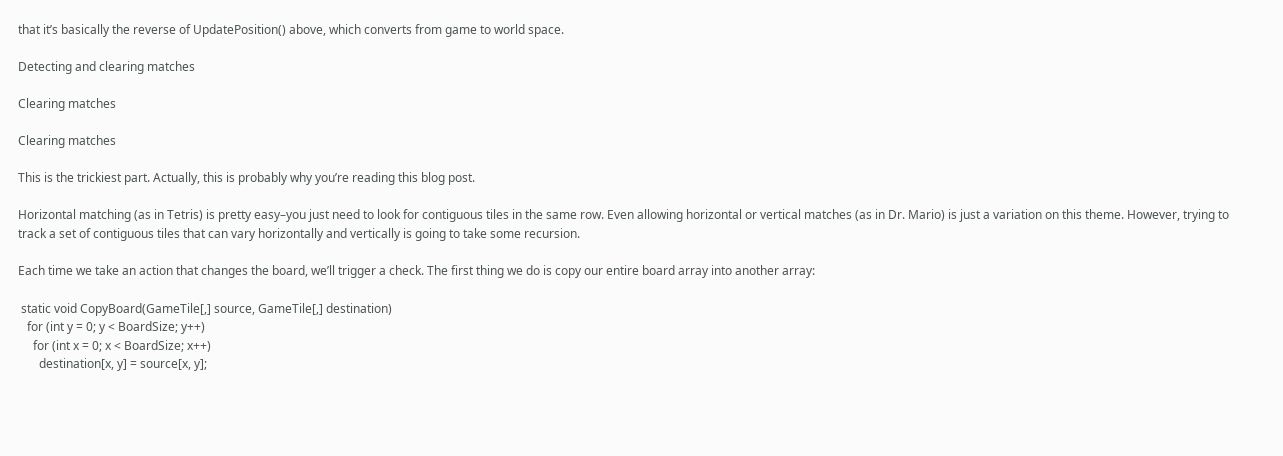that it’s basically the reverse of UpdatePosition() above, which converts from game to world space.

Detecting and clearing matches

Clearing matches

Clearing matches

This is the trickiest part. Actually, this is probably why you’re reading this blog post.

Horizontal matching (as in Tetris) is pretty easy–you just need to look for contiguous tiles in the same row. Even allowing horizontal or vertical matches (as in Dr. Mario) is just a variation on this theme. However, trying to track a set of contiguous tiles that can vary horizontally and vertically is going to take some recursion.

Each time we take an action that changes the board, we’ll trigger a check. The first thing we do is copy our entire board array into another array:

 static void CopyBoard(GameTile[,] source, GameTile[,] destination)
   for (int y = 0; y < BoardSize; y++)
     for (int x = 0; x < BoardSize; x++)
       destination[x, y] = source[x, y];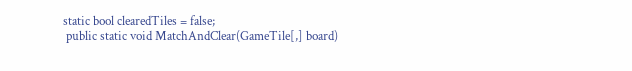static bool clearedTiles = false;
 public static void MatchAndClear(GameTile[,] board)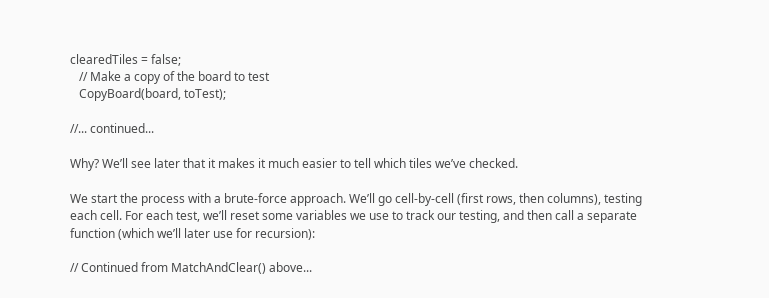clearedTiles = false;
   // Make a copy of the board to test
   CopyBoard(board, toTest);

//... continued...

Why? We’ll see later that it makes it much easier to tell which tiles we’ve checked.

We start the process with a brute-force approach. We’ll go cell-by-cell (first rows, then columns), testing each cell. For each test, we’ll reset some variables we use to track our testing, and then call a separate function (which we’ll later use for recursion):

// Continued from MatchAndClear() above...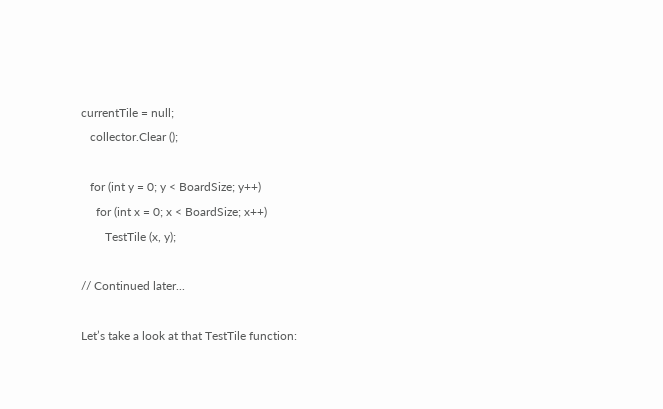currentTile = null;
   collector.Clear ();

   for (int y = 0; y < BoardSize; y++)
     for (int x = 0; x < BoardSize; x++)
        TestTile (x, y);

// Continued later...

Let’s take a look at that TestTile function: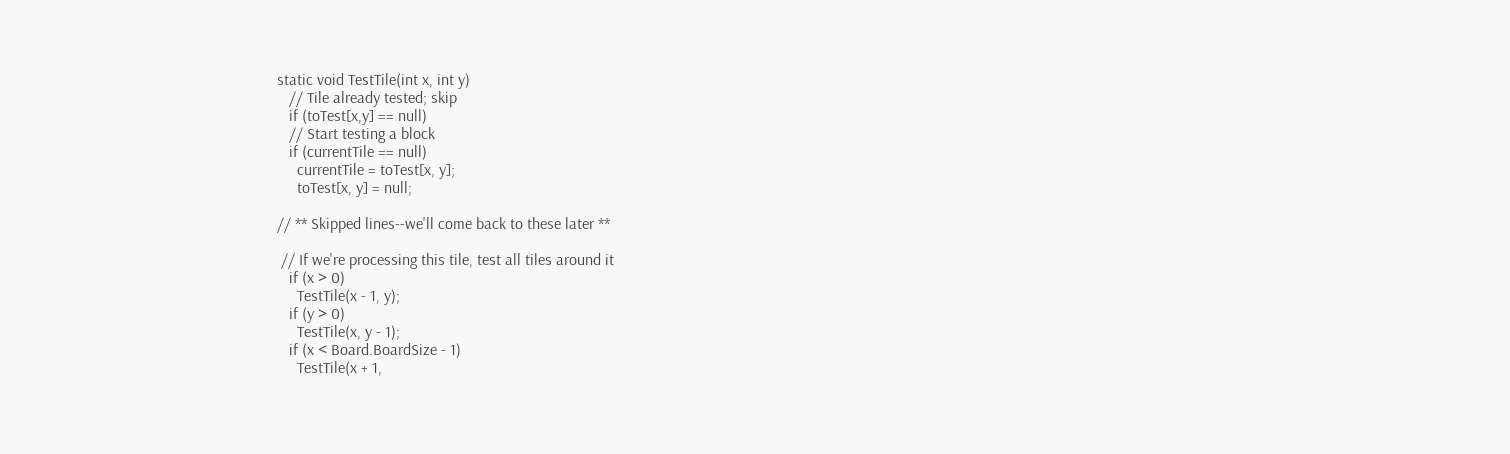static void TestTile(int x, int y)
   // Tile already tested; skip
   if (toTest[x,y] == null)
   // Start testing a block
   if (currentTile == null)
     currentTile = toTest[x, y];
     toTest[x, y] = null;

// ** Skipped lines--we'll come back to these later **

 // If we're processing this tile, test all tiles around it
   if (x > 0)
     TestTile(x - 1, y);
   if (y > 0)
     TestTile(x, y - 1);
   if (x < Board.BoardSize - 1)
     TestTile(x + 1,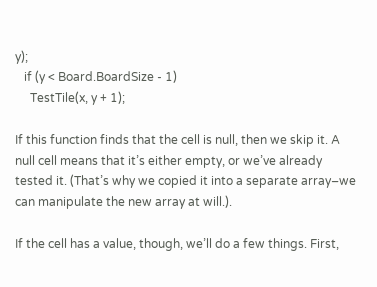y);
   if (y < Board.BoardSize - 1)
     TestTile(x, y + 1);

If this function finds that the cell is null, then we skip it. A null cell means that it’s either empty, or we’ve already tested it. (That’s why we copied it into a separate array–we can manipulate the new array at will.).

If the cell has a value, though, we’ll do a few things. First,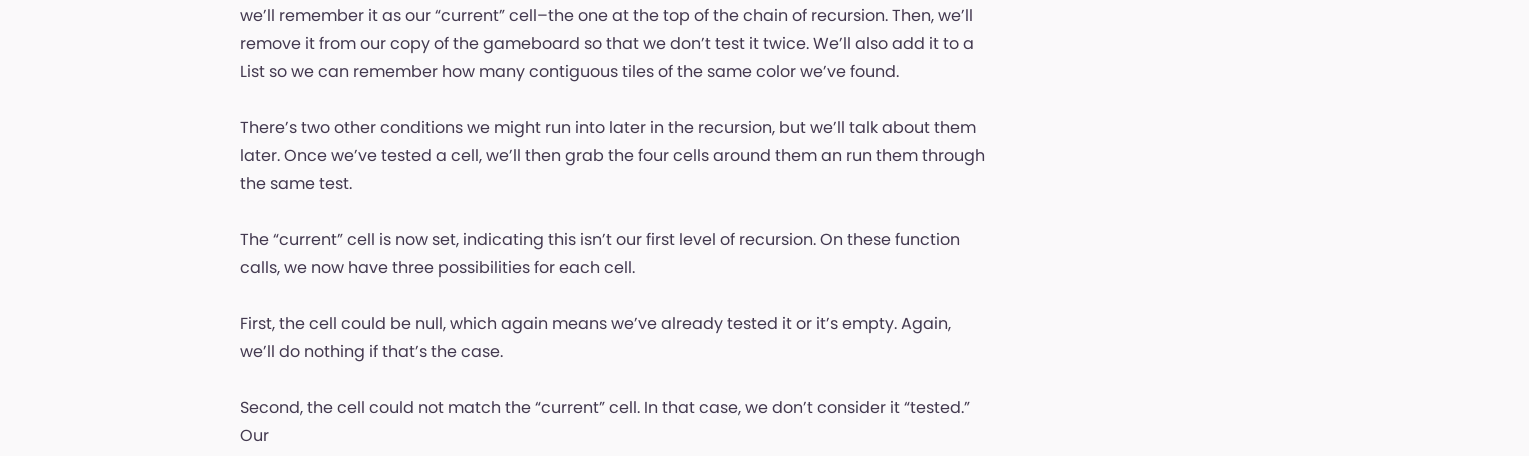we’ll remember it as our “current” cell–the one at the top of the chain of recursion. Then, we’ll remove it from our copy of the gameboard so that we don’t test it twice. We’ll also add it to a List so we can remember how many contiguous tiles of the same color we’ve found.

There’s two other conditions we might run into later in the recursion, but we’ll talk about them later. Once we’ve tested a cell, we’ll then grab the four cells around them an run them through the same test.

The “current” cell is now set, indicating this isn’t our first level of recursion. On these function calls, we now have three possibilities for each cell.

First, the cell could be null, which again means we’ve already tested it or it’s empty. Again, we’ll do nothing if that’s the case.

Second, the cell could not match the “current” cell. In that case, we don’t consider it “tested.” Our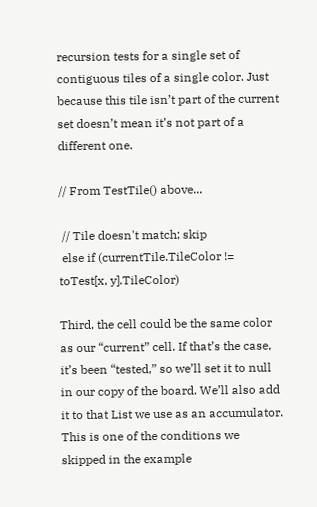recursion tests for a single set of contiguous tiles of a single color. Just because this tile isn’t part of the current set doesn’t mean it’s not part of a different one.

// From TestTile() above...

 // Tile doesn't match; skip
 else if (currentTile.TileColor != toTest[x, y].TileColor)

Third, the cell could be the same color as our “current” cell. If that’s the case, it’s been “tested,” so we’ll set it to null in our copy of the board. We’ll also add it to that List we use as an accumulator. This is one of the conditions we skipped in the example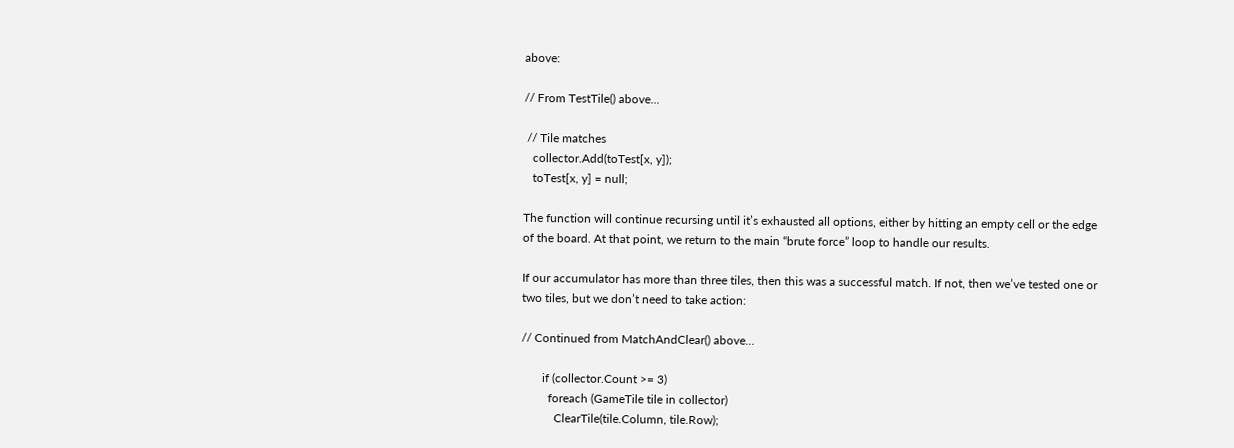above:

// From TestTile() above...

 // Tile matches
   collector.Add(toTest[x, y]);
   toTest[x, y] = null;

The function will continue recursing until it’s exhausted all options, either by hitting an empty cell or the edge of the board. At that point, we return to the main “brute force” loop to handle our results.

If our accumulator has more than three tiles, then this was a successful match. If not, then we’ve tested one or two tiles, but we don’t need to take action:

// Continued from MatchAndClear() above...

       if (collector.Count >= 3)
         foreach (GameTile tile in collector)
           ClearTile(tile.Column, tile.Row);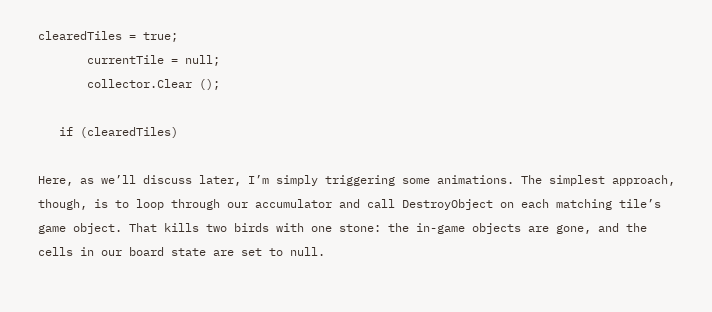clearedTiles = true;
       currentTile = null;
       collector.Clear ();

   if (clearedTiles)

Here, as we’ll discuss later, I’m simply triggering some animations. The simplest approach, though, is to loop through our accumulator and call DestroyObject on each matching tile’s game object. That kills two birds with one stone: the in-game objects are gone, and the cells in our board state are set to null.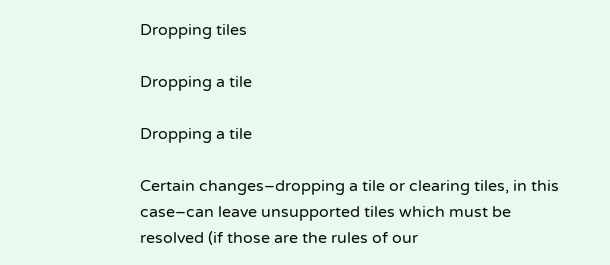Dropping tiles

Dropping a tile

Dropping a tile

Certain changes–dropping a tile or clearing tiles, in this case–can leave unsupported tiles which must be resolved (if those are the rules of our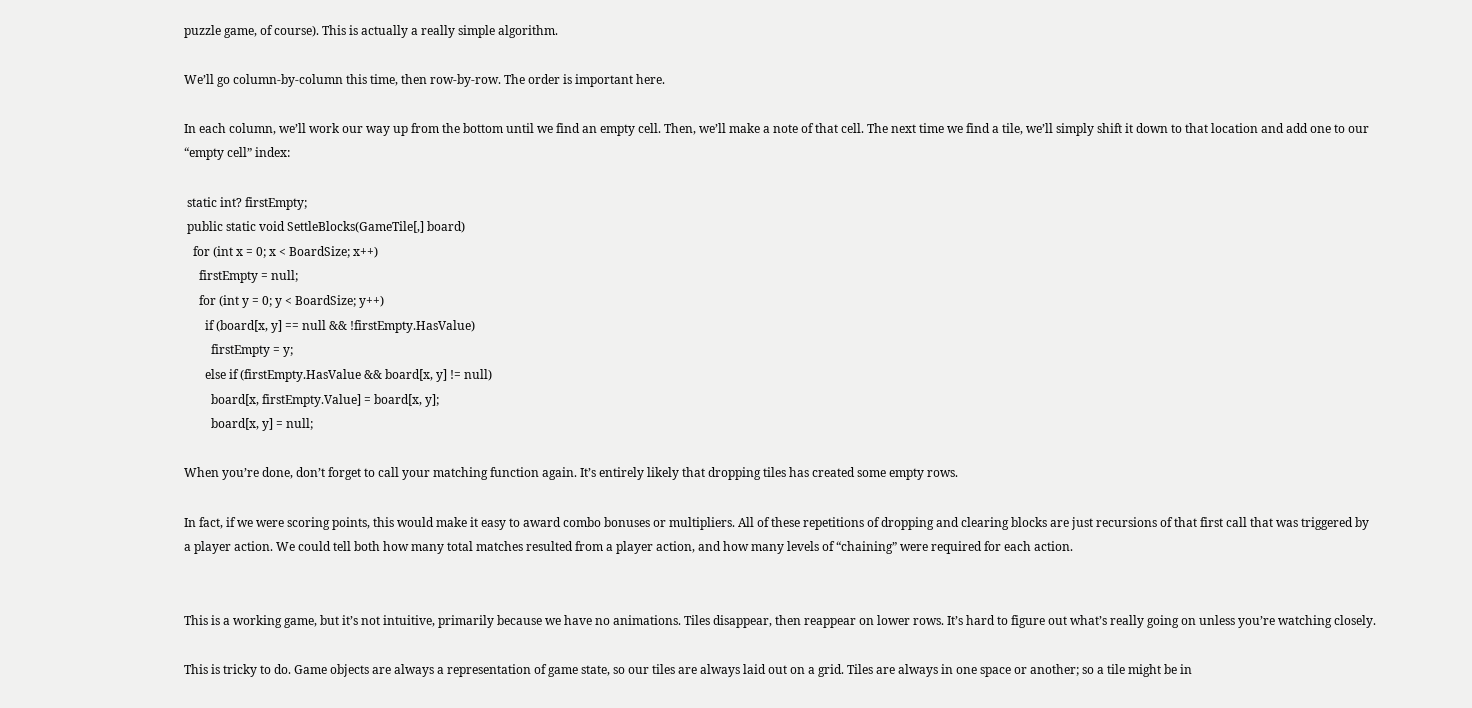puzzle game, of course). This is actually a really simple algorithm.

We’ll go column-by-column this time, then row-by-row. The order is important here.

In each column, we’ll work our way up from the bottom until we find an empty cell. Then, we’ll make a note of that cell. The next time we find a tile, we’ll simply shift it down to that location and add one to our “empty cell” index:

 static int? firstEmpty;
 public static void SettleBlocks(GameTile[,] board)
   for (int x = 0; x < BoardSize; x++)
     firstEmpty = null;
     for (int y = 0; y < BoardSize; y++)
       if (board[x, y] == null && !firstEmpty.HasValue)
         firstEmpty = y;
       else if (firstEmpty.HasValue && board[x, y] != null)
         board[x, firstEmpty.Value] = board[x, y];
         board[x, y] = null;

When you’re done, don’t forget to call your matching function again. It’s entirely likely that dropping tiles has created some empty rows.

In fact, if we were scoring points, this would make it easy to award combo bonuses or multipliers. All of these repetitions of dropping and clearing blocks are just recursions of that first call that was triggered by a player action. We could tell both how many total matches resulted from a player action, and how many levels of “chaining” were required for each action.


This is a working game, but it’s not intuitive, primarily because we have no animations. Tiles disappear, then reappear on lower rows. It’s hard to figure out what’s really going on unless you’re watching closely.

This is tricky to do. Game objects are always a representation of game state, so our tiles are always laid out on a grid. Tiles are always in one space or another; so a tile might be in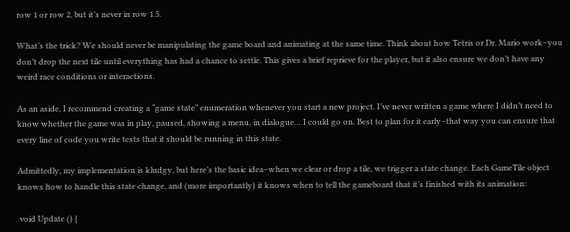row 1 or row 2, but it’s never in row 1.5.

What’s the trick? We should never be manipulating the game board and animating at the same time. Think about how Tetris or Dr. Mario work–you don’t drop the next tile until everything has had a chance to settle. This gives a brief reprieve for the player, but it also ensure we don’t have any weird race conditions or interactions.

As an aside, I recommend creating a “game state” enumeration whenever you start a new project. I’ve never written a game where I didn’t need to know whether the game was in play, paused, showing a menu, in dialogue… I could go on. Best to plan for it early–that way you can ensure that every line of code you write tests that it should be running in this state.

Admittedly, my implementation is kludgy, but here’s the basic idea–when we clear or drop a tile, we trigger a state change. Each GameTile object knows how to handle this state change, and (more importantly) it knows when to tell the gameboard that it’s finished with its animation:

 void Update () {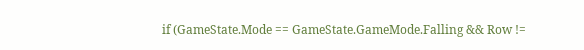if (GameState.Mode == GameState.GameMode.Falling && Row !=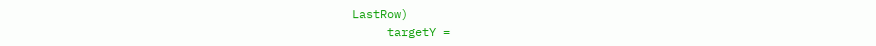LastRow)
     targetY =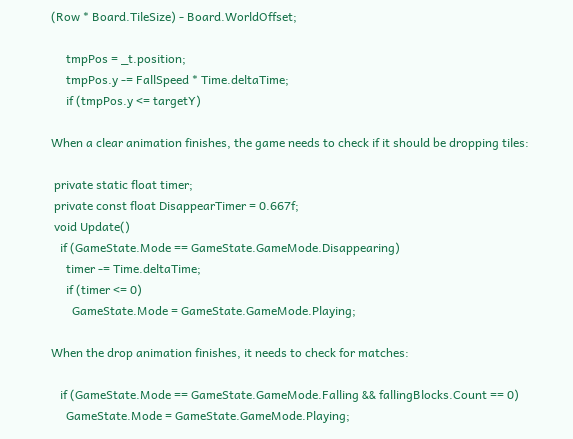(Row * Board.TileSize) - Board.WorldOffset;

     tmpPos = _t.position;
     tmpPos.y -= FallSpeed * Time.deltaTime;
     if (tmpPos.y <= targetY)

When a clear animation finishes, the game needs to check if it should be dropping tiles:

 private static float timer;
 private const float DisappearTimer = 0.667f;
 void Update()
   if (GameState.Mode == GameState.GameMode.Disappearing)
     timer -= Time.deltaTime;
     if (timer <= 0)
       GameState.Mode = GameState.GameMode.Playing;

When the drop animation finishes, it needs to check for matches:

   if (GameState.Mode == GameState.GameMode.Falling && fallingBlocks.Count == 0)
     GameState.Mode = GameState.GameMode.Playing;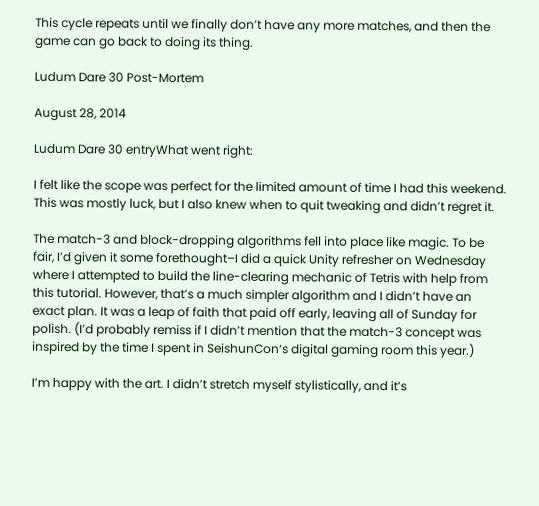This cycle repeats until we finally don’t have any more matches, and then the game can go back to doing its thing.

Ludum Dare 30 Post-Mortem

August 28, 2014

Ludum Dare 30 entryWhat went right:

I felt like the scope was perfect for the limited amount of time I had this weekend. This was mostly luck, but I also knew when to quit tweaking and didn’t regret it.

The match-3 and block-dropping algorithms fell into place like magic. To be fair, I’d given it some forethought–I did a quick Unity refresher on Wednesday where I attempted to build the line-clearing mechanic of Tetris with help from this tutorial. However, that’s a much simpler algorithm and I didn’t have an exact plan. It was a leap of faith that paid off early, leaving all of Sunday for polish. (I’d probably remiss if I didn’t mention that the match-3 concept was inspired by the time I spent in SeishunCon‘s digital gaming room this year.)

I’m happy with the art. I didn’t stretch myself stylistically, and it’s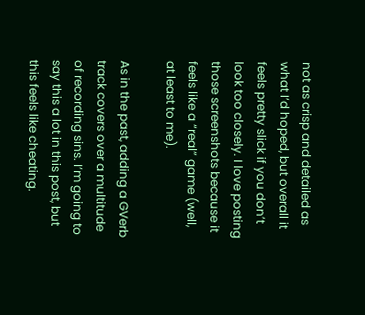not as crisp and detailed as what I’d hoped, but overall it feels pretty slick if you don’t look too closely. I love posting those screenshots because it feels like a “real” game (well, at least to me).

As in the past, adding a GVerb track covers over a multitude of recording sins. I’m going to say this a lot in this post, but this feels like cheating.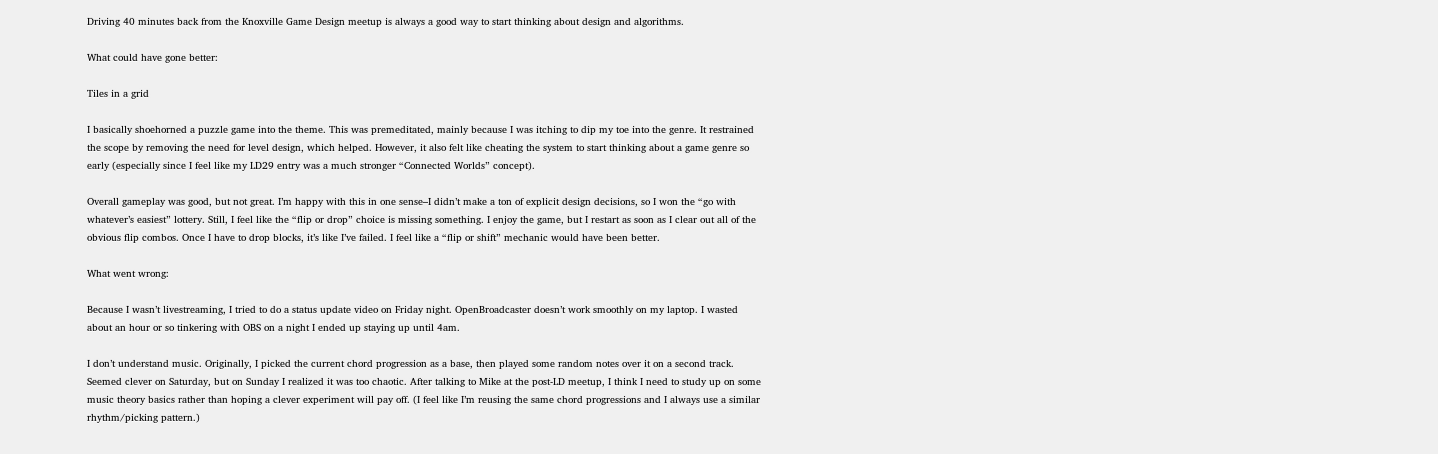Driving 40 minutes back from the Knoxville Game Design meetup is always a good way to start thinking about design and algorithms.

What could have gone better:

Tiles in a grid

I basically shoehorned a puzzle game into the theme. This was premeditated, mainly because I was itching to dip my toe into the genre. It restrained the scope by removing the need for level design, which helped. However, it also felt like cheating the system to start thinking about a game genre so early (especially since I feel like my LD29 entry was a much stronger “Connected Worlds” concept).

Overall gameplay was good, but not great. I’m happy with this in one sense–I didn’t make a ton of explicit design decisions, so I won the “go with whatever’s easiest” lottery. Still, I feel like the “flip or drop” choice is missing something. I enjoy the game, but I restart as soon as I clear out all of the obvious flip combos. Once I have to drop blocks, it’s like I’ve failed. I feel like a “flip or shift” mechanic would have been better.

What went wrong:

Because I wasn’t livestreaming, I tried to do a status update video on Friday night. OpenBroadcaster doesn’t work smoothly on my laptop. I wasted about an hour or so tinkering with OBS on a night I ended up staying up until 4am.

I don’t understand music. Originally, I picked the current chord progression as a base, then played some random notes over it on a second track. Seemed clever on Saturday, but on Sunday I realized it was too chaotic. After talking to Mike at the post-LD meetup, I think I need to study up on some music theory basics rather than hoping a clever experiment will pay off. (I feel like I’m reusing the same chord progressions and I always use a similar rhythm/picking pattern.)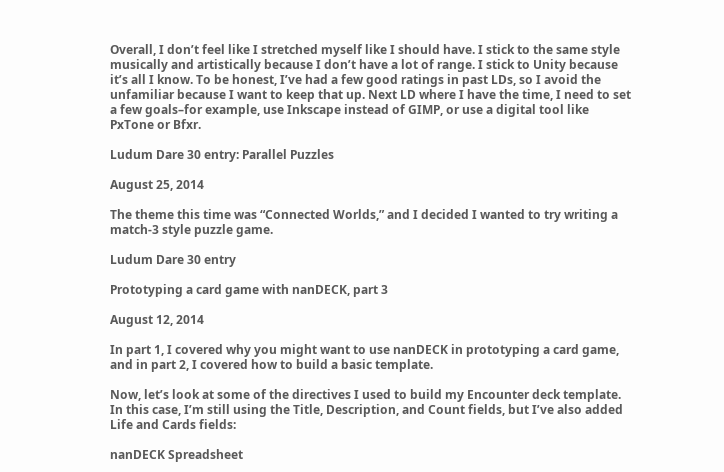Overall, I don’t feel like I stretched myself like I should have. I stick to the same style musically and artistically because I don’t have a lot of range. I stick to Unity because it’s all I know. To be honest, I’ve had a few good ratings in past LDs, so I avoid the unfamiliar because I want to keep that up. Next LD where I have the time, I need to set a few goals–for example, use Inkscape instead of GIMP, or use a digital tool like PxTone or Bfxr.

Ludum Dare 30 entry: Parallel Puzzles

August 25, 2014

The theme this time was “Connected Worlds,” and I decided I wanted to try writing a match-3 style puzzle game.

Ludum Dare 30 entry

Prototyping a card game with nanDECK, part 3

August 12, 2014

In part 1, I covered why you might want to use nanDECK in prototyping a card game, and in part 2, I covered how to build a basic template.

Now, let’s look at some of the directives I used to build my Encounter deck template. In this case, I’m still using the Title, Description, and Count fields, but I’ve also added Life and Cards fields:

nanDECK Spreadsheet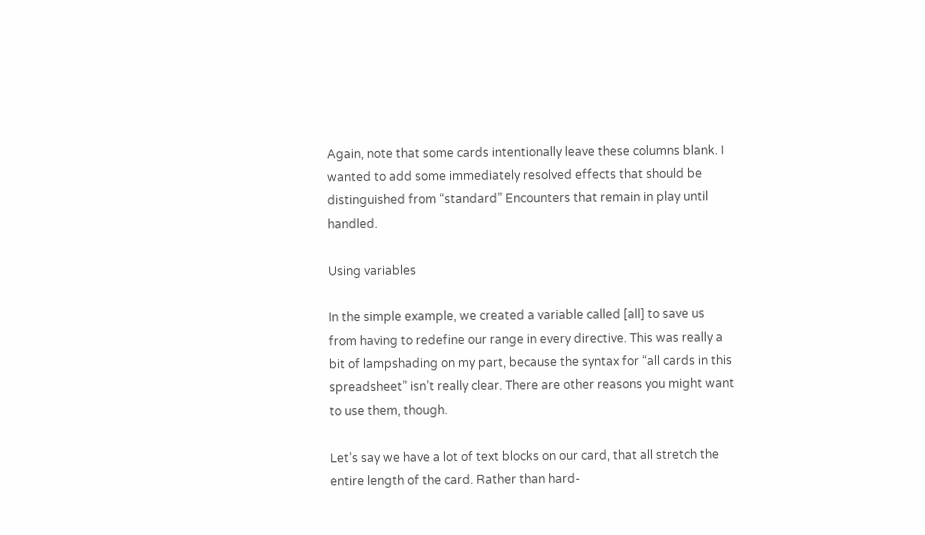Again, note that some cards intentionally leave these columns blank. I wanted to add some immediately resolved effects that should be distinguished from “standard” Encounters that remain in play until handled.

Using variables

In the simple example, we created a variable called [all] to save us from having to redefine our range in every directive. This was really a bit of lampshading on my part, because the syntax for “all cards in this spreadsheet” isn’t really clear. There are other reasons you might want to use them, though.

Let’s say we have a lot of text blocks on our card, that all stretch the entire length of the card. Rather than hard-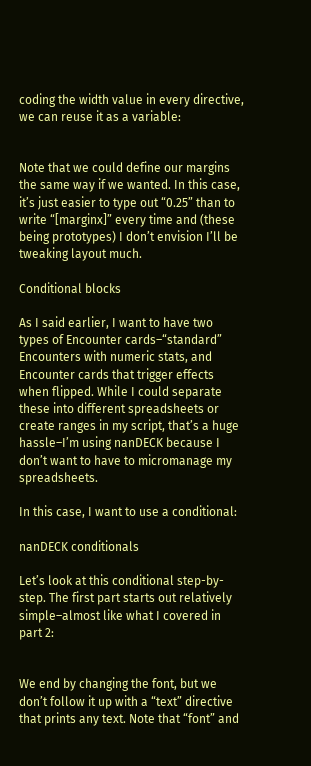coding the width value in every directive, we can reuse it as a variable:


Note that we could define our margins the same way if we wanted. In this case, it’s just easier to type out “0.25” than to write “[marginx]” every time and (these being prototypes) I don’t envision I’ll be tweaking layout much.

Conditional blocks

As I said earlier, I want to have two types of Encounter cards–“standard” Encounters with numeric stats, and Encounter cards that trigger effects when flipped. While I could separate these into different spreadsheets or create ranges in my script, that’s a huge hassle–I’m using nanDECK because I don’t want to have to micromanage my spreadsheets.

In this case, I want to use a conditional:

nanDECK conditionals

Let’s look at this conditional step-by-step. The first part starts out relatively simple–almost like what I covered in part 2:


We end by changing the font, but we don’t follow it up with a “text” directive that prints any text. Note that “font” and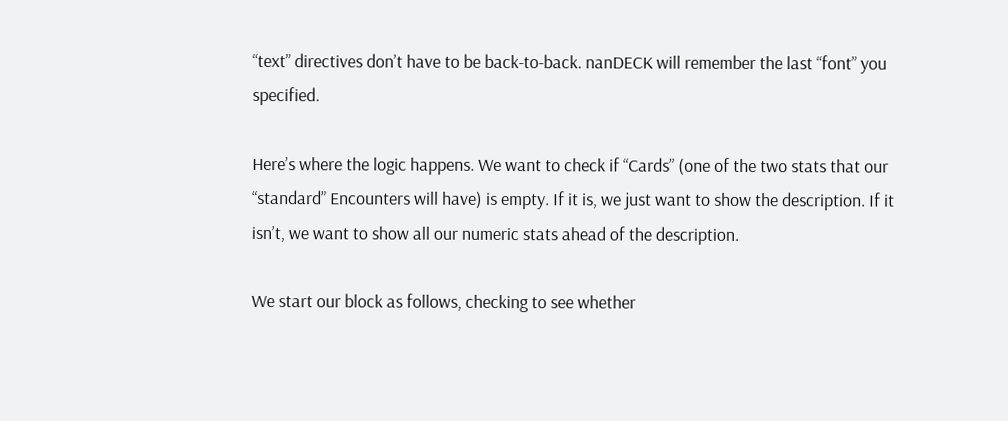“text” directives don’t have to be back-to-back. nanDECK will remember the last “font” you specified.

Here’s where the logic happens. We want to check if “Cards” (one of the two stats that our “standard” Encounters will have) is empty. If it is, we just want to show the description. If it isn’t, we want to show all our numeric stats ahead of the description.

We start our block as follows, checking to see whether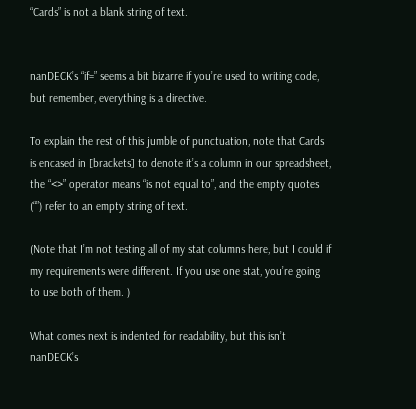“Cards” is not a blank string of text.


nanDECK’s “if=” seems a bit bizarre if you’re used to writing code, but remember, everything is a directive.

To explain the rest of this jumble of punctuation, note that Cards is encased in [brackets] to denote it’s a column in our spreadsheet, the “<>” operator means “is not equal to”, and the empty quotes (“”) refer to an empty string of text.

(Note that I’m not testing all of my stat columns here, but I could if my requirements were different. If you use one stat, you’re going to use both of them. )

What comes next is indented for readability, but this isn’t nanDECK’s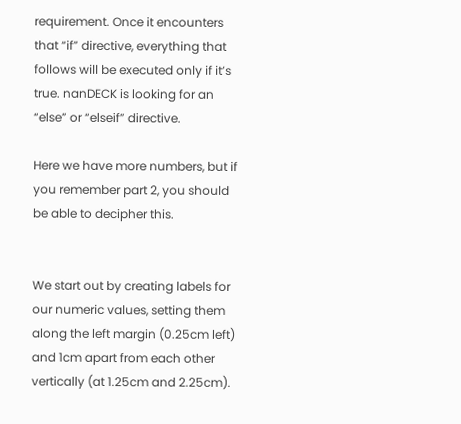requirement. Once it encounters that “if” directive, everything that follows will be executed only if it’s true. nanDECK is looking for an “else” or “elseif” directive.

Here we have more numbers, but if you remember part 2, you should be able to decipher this.


We start out by creating labels for our numeric values, setting them along the left margin (0.25cm left) and 1cm apart from each other vertically (at 1.25cm and 2.25cm).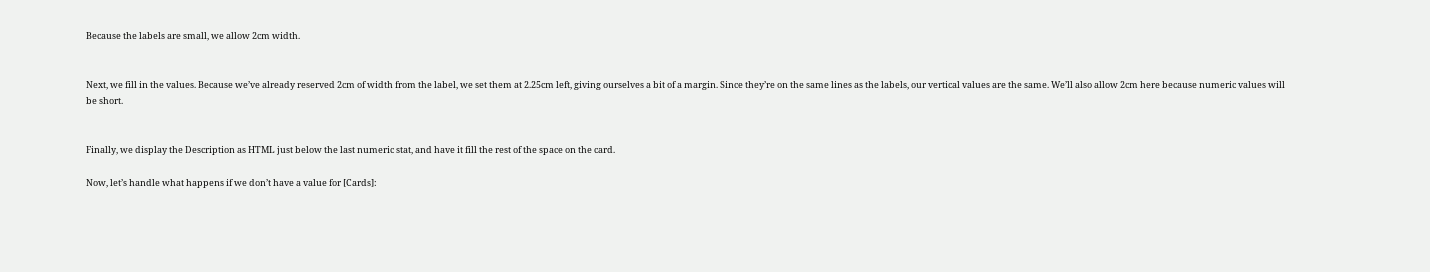Because the labels are small, we allow 2cm width.


Next, we fill in the values. Because we’ve already reserved 2cm of width from the label, we set them at 2.25cm left, giving ourselves a bit of a margin. Since they’re on the same lines as the labels, our vertical values are the same. We’ll also allow 2cm here because numeric values will be short.


Finally, we display the Description as HTML just below the last numeric stat, and have it fill the rest of the space on the card.

Now, let’s handle what happens if we don’t have a value for [Cards]: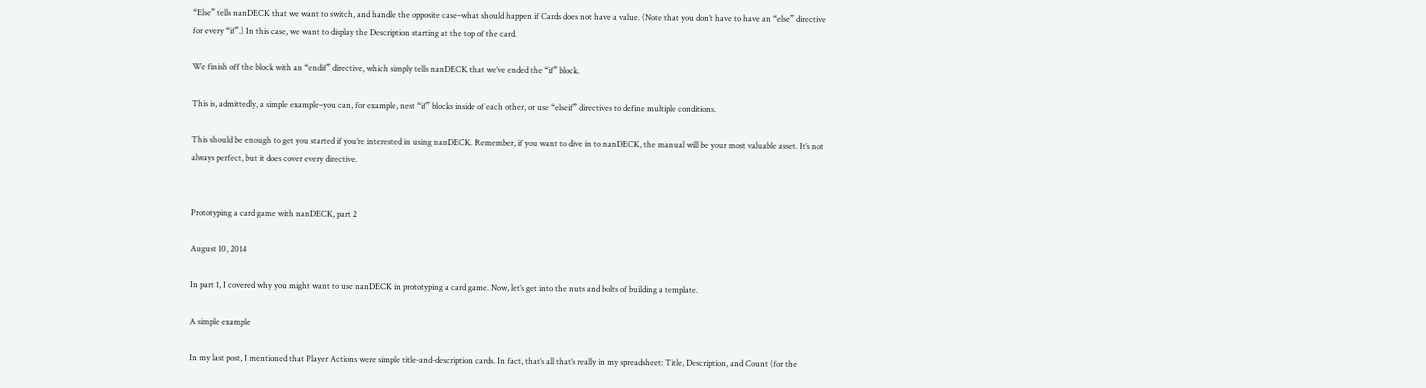“Else” tells nanDECK that we want to switch, and handle the opposite case–what should happen if Cards does not have a value. (Note that you don’t have to have an “else” directive for every “if”.) In this case, we want to display the Description starting at the top of the card.

We finish off the block with an “endif” directive, which simply tells nanDECK that we’ve ended the “if” block.

This is, admittedly, a simple example–you can, for example, nest “if” blocks inside of each other, or use “elseif” directives to define multiple conditions.

This should be enough to get you started if you’re interested in using nanDECK. Remember, if you want to dive in to nanDECK, the manual will be your most valuable asset. It’s not always perfect, but it does cover every directive.


Prototyping a card game with nanDECK, part 2

August 10, 2014

In part 1, I covered why you might want to use nanDECK in prototyping a card game. Now, let’s get into the nuts and bolts of building a template.

A simple example

In my last post, I mentioned that Player Actions were simple title-and-description cards. In fact, that’s all that’s really in my spreadsheet: Title, Description, and Count (for the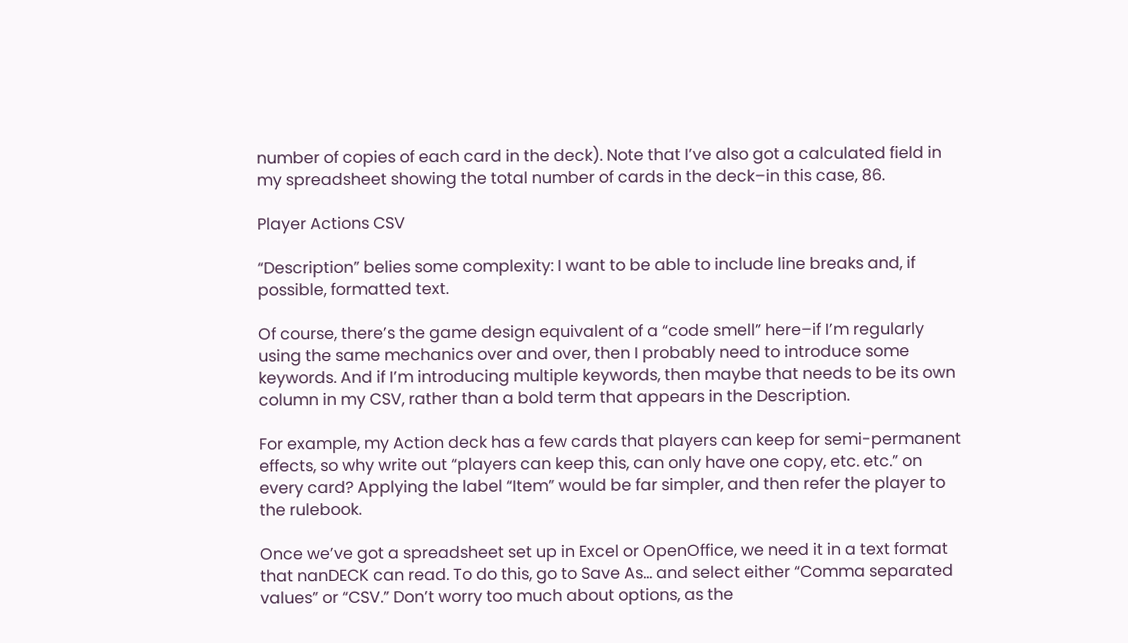number of copies of each card in the deck). Note that I’ve also got a calculated field in my spreadsheet showing the total number of cards in the deck–in this case, 86.

Player Actions CSV

“Description” belies some complexity: I want to be able to include line breaks and, if possible, formatted text.

Of course, there’s the game design equivalent of a “code smell” here–if I’m regularly using the same mechanics over and over, then I probably need to introduce some keywords. And if I’m introducing multiple keywords, then maybe that needs to be its own column in my CSV, rather than a bold term that appears in the Description.

For example, my Action deck has a few cards that players can keep for semi-permanent effects, so why write out “players can keep this, can only have one copy, etc. etc.” on every card? Applying the label “Item” would be far simpler, and then refer the player to the rulebook.

Once we’ve got a spreadsheet set up in Excel or OpenOffice, we need it in a text format that nanDECK can read. To do this, go to Save As… and select either “Comma separated values” or “CSV.” Don’t worry too much about options, as the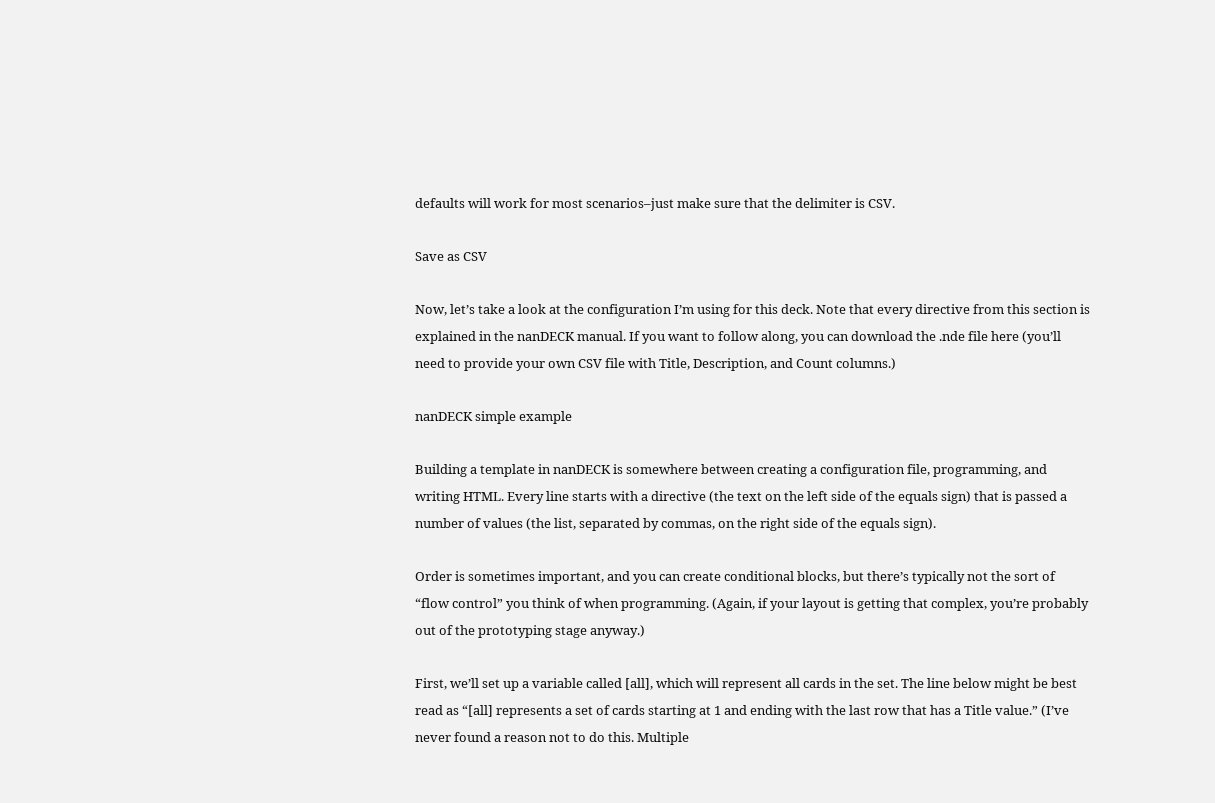defaults will work for most scenarios–just make sure that the delimiter is CSV.

Save as CSV

Now, let’s take a look at the configuration I’m using for this deck. Note that every directive from this section is explained in the nanDECK manual. If you want to follow along, you can download the .nde file here (you’ll need to provide your own CSV file with Title, Description, and Count columns.)

nanDECK simple example

Building a template in nanDECK is somewhere between creating a configuration file, programming, and writing HTML. Every line starts with a directive (the text on the left side of the equals sign) that is passed a number of values (the list, separated by commas, on the right side of the equals sign).

Order is sometimes important, and you can create conditional blocks, but there’s typically not the sort of “flow control” you think of when programming. (Again, if your layout is getting that complex, you’re probably out of the prototyping stage anyway.)

First, we’ll set up a variable called [all], which will represent all cards in the set. The line below might be best read as “[all] represents a set of cards starting at 1 and ending with the last row that has a Title value.” (I’ve never found a reason not to do this. Multiple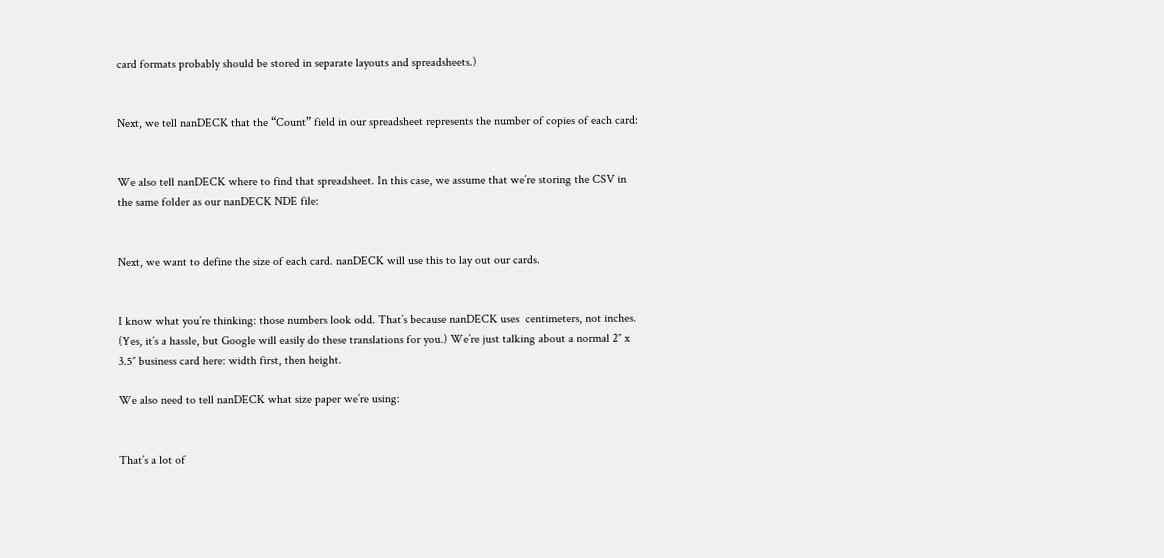card formats probably should be stored in separate layouts and spreadsheets.)


Next, we tell nanDECK that the “Count” field in our spreadsheet represents the number of copies of each card:


We also tell nanDECK where to find that spreadsheet. In this case, we assume that we’re storing the CSV in the same folder as our nanDECK NDE file:


Next, we want to define the size of each card. nanDECK will use this to lay out our cards.


I know what you’re thinking: those numbers look odd. That’s because nanDECK uses  centimeters, not inches. (Yes, it’s a hassle, but Google will easily do these translations for you.) We’re just talking about a normal 2″ x 3.5″ business card here: width first, then height.

We also need to tell nanDECK what size paper we’re using:


That’s a lot of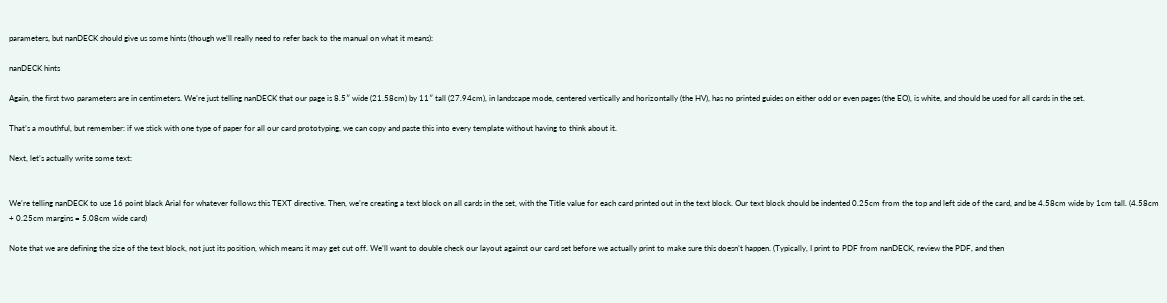parameters, but nanDECK should give us some hints (though we’ll really need to refer back to the manual on what it means):

nanDECK hints

Again, the first two parameters are in centimeters. We’re just telling nanDECK that our page is 8.5″ wide (21.58cm) by 11″ tall (27.94cm), in landscape mode, centered vertically and horizontally (the HV), has no printed guides on either odd or even pages (the EO), is white, and should be used for all cards in the set.

That’s a mouthful, but remember: if we stick with one type of paper for all our card prototyping, we can copy and paste this into every template without having to think about it.

Next, let’s actually write some text:


We’re telling nanDECK to use 16 point black Arial for whatever follows this TEXT directive. Then, we’re creating a text block on all cards in the set, with the Title value for each card printed out in the text block. Our text block should be indented 0.25cm from the top and left side of the card, and be 4.58cm wide by 1cm tall. (4.58cm + 0.25cm margins = 5.08cm wide card)

Note that we are defining the size of the text block, not just its position, which means it may get cut off. We’ll want to double check our layout against our card set before we actually print to make sure this doesn’t happen. (Typically, I print to PDF from nanDECK, review the PDF, and then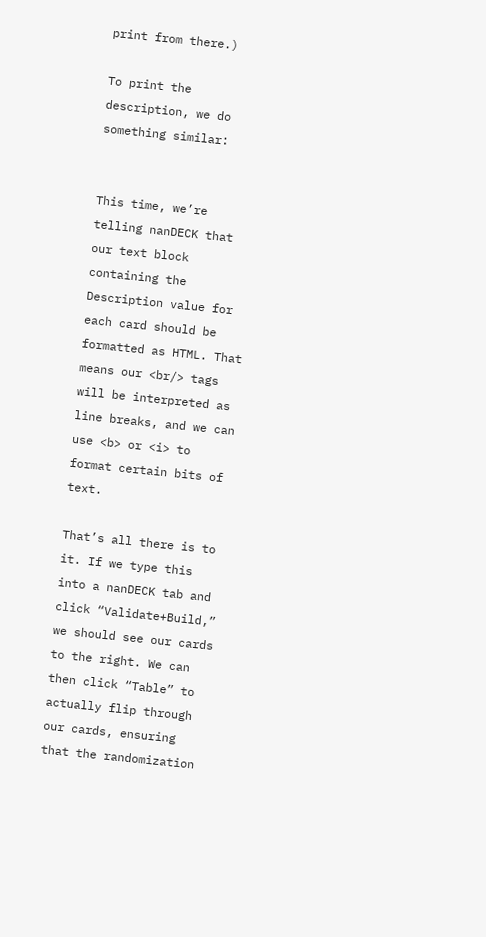print from there.)

To print the description, we do something similar:


This time, we’re telling nanDECK that our text block containing the Description value for each card should be formatted as HTML. That means our <br/> tags will be interpreted as line breaks, and we can use <b> or <i> to format certain bits of text.

That’s all there is to it. If we type this into a nanDECK tab and click “Validate+Build,” we should see our cards to the right. We can then click “Table” to actually flip through our cards, ensuring that the randomization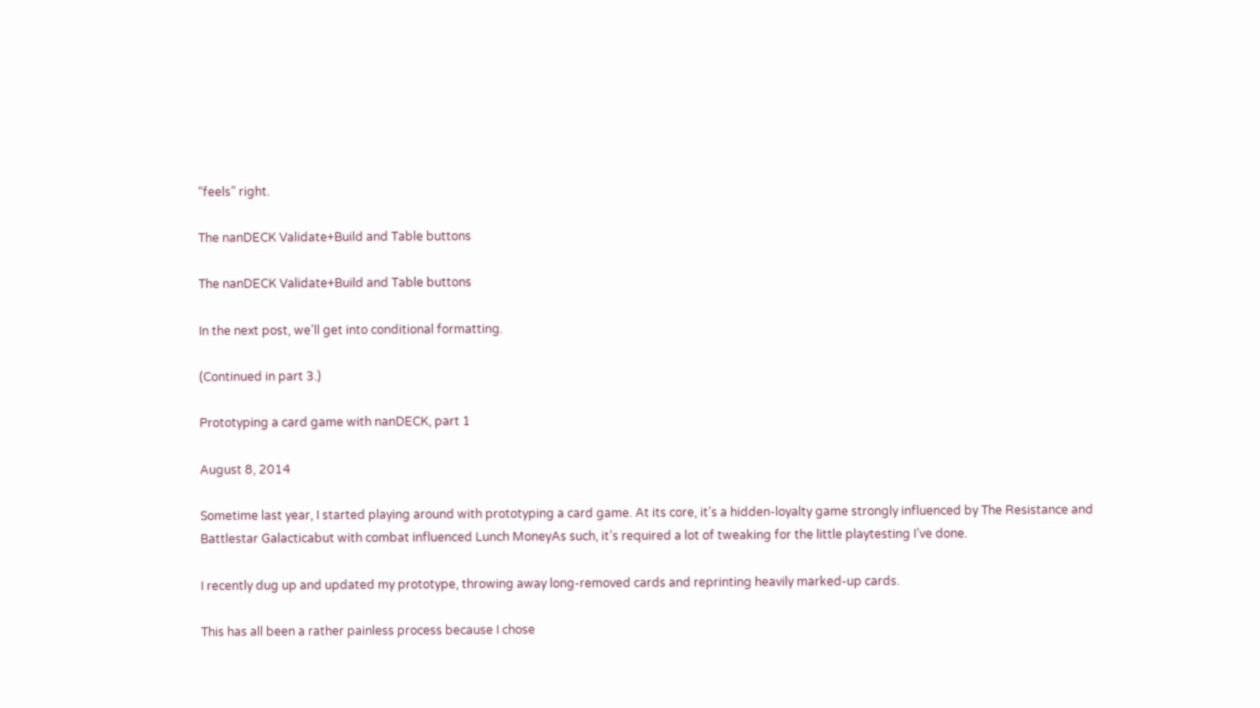“feels” right.

The nanDECK Validate+Build and Table buttons

The nanDECK Validate+Build and Table buttons

In the next post, we’ll get into conditional formatting.

(Continued in part 3.)

Prototyping a card game with nanDECK, part 1

August 8, 2014

Sometime last year, I started playing around with prototyping a card game. At its core, it’s a hidden-loyalty game strongly influenced by The Resistance and Battlestar Galacticabut with combat influenced Lunch MoneyAs such, it’s required a lot of tweaking for the little playtesting I’ve done.

I recently dug up and updated my prototype, throwing away long-removed cards and reprinting heavily marked-up cards.

This has all been a rather painless process because I chose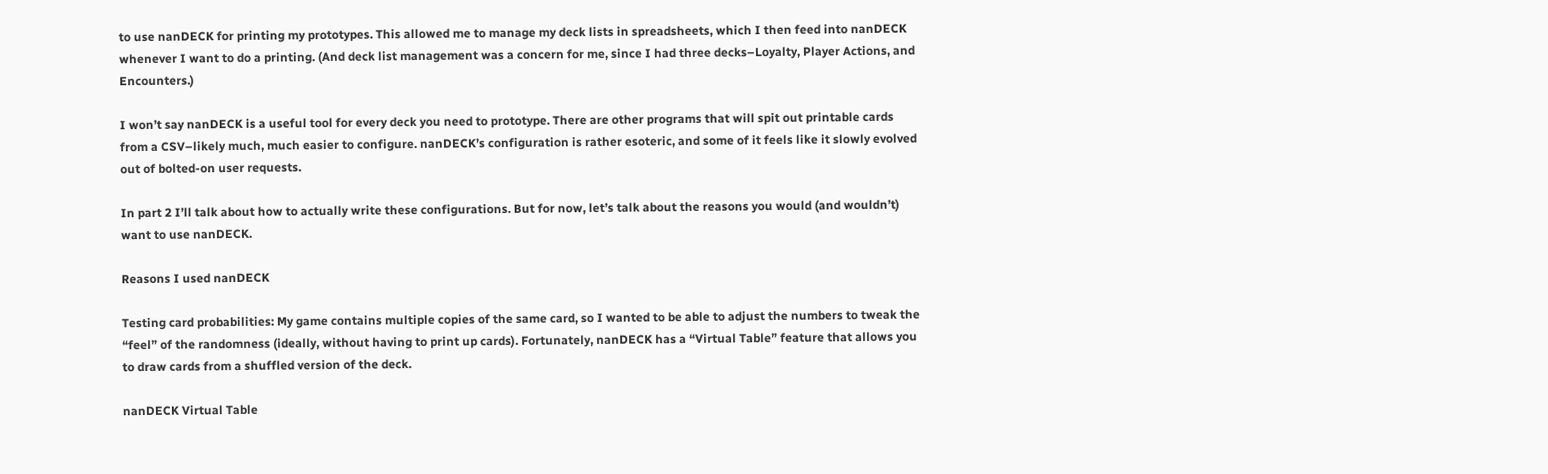to use nanDECK for printing my prototypes. This allowed me to manage my deck lists in spreadsheets, which I then feed into nanDECK whenever I want to do a printing. (And deck list management was a concern for me, since I had three decks–Loyalty, Player Actions, and Encounters.)

I won’t say nanDECK is a useful tool for every deck you need to prototype. There are other programs that will spit out printable cards from a CSV–likely much, much easier to configure. nanDECK’s configuration is rather esoteric, and some of it feels like it slowly evolved out of bolted-on user requests.

In part 2 I’ll talk about how to actually write these configurations. But for now, let’s talk about the reasons you would (and wouldn’t) want to use nanDECK.

Reasons I used nanDECK

Testing card probabilities: My game contains multiple copies of the same card, so I wanted to be able to adjust the numbers to tweak the “feel” of the randomness (ideally, without having to print up cards). Fortunately, nanDECK has a “Virtual Table” feature that allows you to draw cards from a shuffled version of the deck.

nanDECK Virtual Table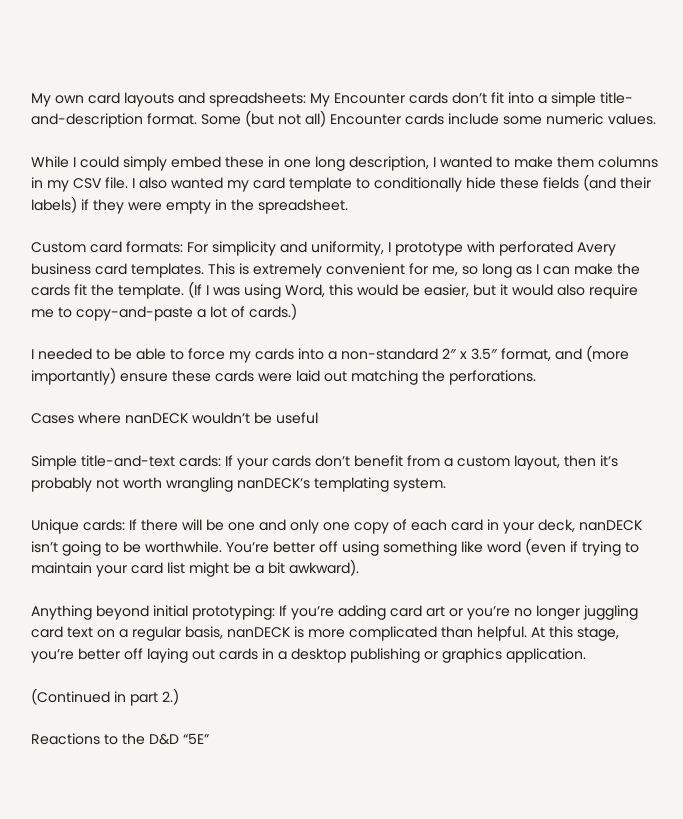My own card layouts and spreadsheets: My Encounter cards don’t fit into a simple title-and-description format. Some (but not all) Encounter cards include some numeric values.

While I could simply embed these in one long description, I wanted to make them columns in my CSV file. I also wanted my card template to conditionally hide these fields (and their labels) if they were empty in the spreadsheet.

Custom card formats: For simplicity and uniformity, I prototype with perforated Avery business card templates. This is extremely convenient for me, so long as I can make the cards fit the template. (If I was using Word, this would be easier, but it would also require me to copy-and-paste a lot of cards.)

I needed to be able to force my cards into a non-standard 2″ x 3.5″ format, and (more importantly) ensure these cards were laid out matching the perforations.

Cases where nanDECK wouldn’t be useful

Simple title-and-text cards: If your cards don’t benefit from a custom layout, then it’s probably not worth wrangling nanDECK’s templating system.

Unique cards: If there will be one and only one copy of each card in your deck, nanDECK isn’t going to be worthwhile. You’re better off using something like word (even if trying to maintain your card list might be a bit awkward).

Anything beyond initial prototyping: If you’re adding card art or you’re no longer juggling card text on a regular basis, nanDECK is more complicated than helpful. At this stage, you’re better off laying out cards in a desktop publishing or graphics application.

(Continued in part 2.)

Reactions to the D&D “5E”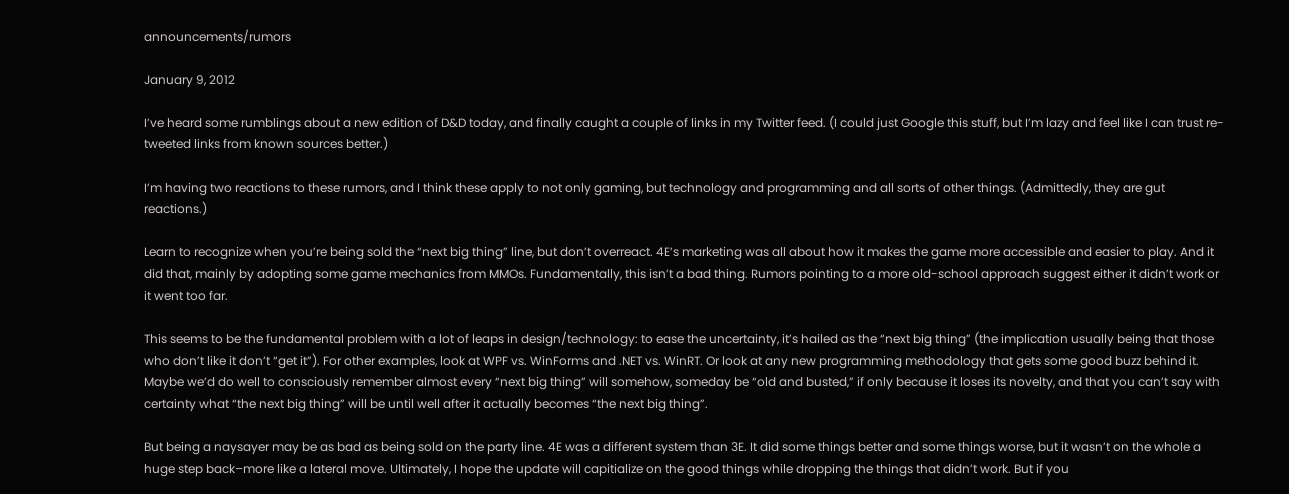announcements/rumors

January 9, 2012

I’ve heard some rumblings about a new edition of D&D today, and finally caught a couple of links in my Twitter feed. (I could just Google this stuff, but I’m lazy and feel like I can trust re-tweeted links from known sources better.)

I’m having two reactions to these rumors, and I think these apply to not only gaming, but technology and programming and all sorts of other things. (Admittedly, they are gut reactions.)

Learn to recognize when you’re being sold the “next big thing” line, but don’t overreact. 4E’s marketing was all about how it makes the game more accessible and easier to play. And it did that, mainly by adopting some game mechanics from MMOs. Fundamentally, this isn’t a bad thing. Rumors pointing to a more old-school approach suggest either it didn’t work or it went too far.

This seems to be the fundamental problem with a lot of leaps in design/technology: to ease the uncertainty, it’s hailed as the “next big thing” (the implication usually being that those who don’t like it don’t “get it”). For other examples, look at WPF vs. WinForms and .NET vs. WinRT. Or look at any new programming methodology that gets some good buzz behind it. Maybe we’d do well to consciously remember almost every “next big thing” will somehow, someday be “old and busted,” if only because it loses its novelty, and that you can’t say with certainty what “the next big thing” will be until well after it actually becomes “the next big thing”.

But being a naysayer may be as bad as being sold on the party line. 4E was a different system than 3E. It did some things better and some things worse, but it wasn’t on the whole a huge step back–more like a lateral move. Ultimately, I hope the update will capitialize on the good things while dropping the things that didn’t work. But if you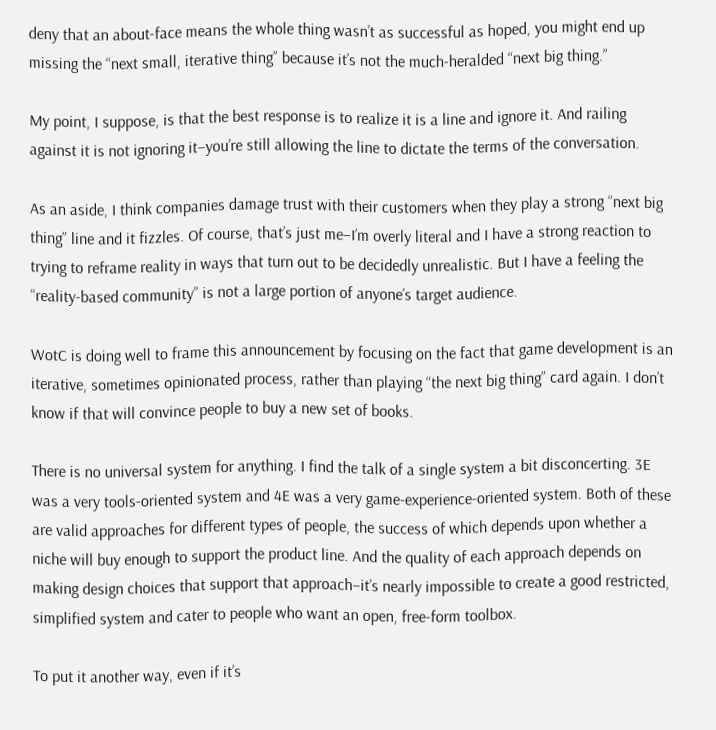deny that an about-face means the whole thing wasn’t as successful as hoped, you might end up missing the “next small, iterative thing” because it’s not the much-heralded “next big thing.”

My point, I suppose, is that the best response is to realize it is a line and ignore it. And railing against it is not ignoring it–you’re still allowing the line to dictate the terms of the conversation.

As an aside, I think companies damage trust with their customers when they play a strong “next big thing” line and it fizzles. Of course, that’s just me–I’m overly literal and I have a strong reaction to trying to reframe reality in ways that turn out to be decidedly unrealistic. But I have a feeling the “reality-based community” is not a large portion of anyone’s target audience.

WotC is doing well to frame this announcement by focusing on the fact that game development is an iterative, sometimes opinionated process, rather than playing “the next big thing” card again. I don’t know if that will convince people to buy a new set of books.

There is no universal system for anything. I find the talk of a single system a bit disconcerting. 3E was a very tools-oriented system and 4E was a very game-experience-oriented system. Both of these are valid approaches for different types of people, the success of which depends upon whether a niche will buy enough to support the product line. And the quality of each approach depends on making design choices that support that approach–it’s nearly impossible to create a good restricted, simplified system and cater to people who want an open, free-form toolbox.

To put it another way, even if it’s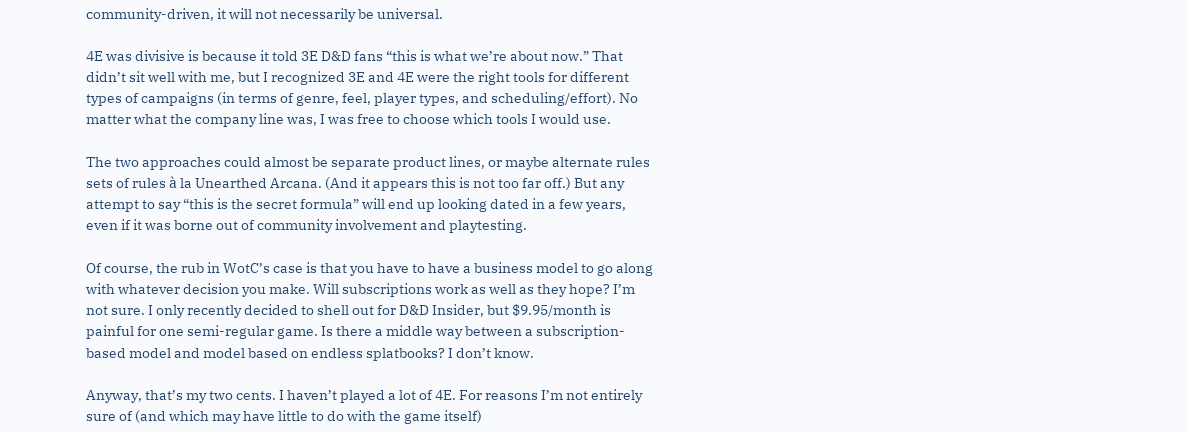community-driven, it will not necessarily be universal.

4E was divisive is because it told 3E D&D fans “this is what we’re about now.” That didn’t sit well with me, but I recognized 3E and 4E were the right tools for different types of campaigns (in terms of genre, feel, player types, and scheduling/effort). No matter what the company line was, I was free to choose which tools I would use.

The two approaches could almost be separate product lines, or maybe alternate rules sets of rules à la Unearthed Arcana. (And it appears this is not too far off.) But any attempt to say “this is the secret formula” will end up looking dated in a few years, even if it was borne out of community involvement and playtesting.

Of course, the rub in WotC’s case is that you have to have a business model to go along with whatever decision you make. Will subscriptions work as well as they hope? I’m not sure. I only recently decided to shell out for D&D Insider, but $9.95/month is painful for one semi-regular game. Is there a middle way between a subscription-based model and model based on endless splatbooks? I don’t know.

Anyway, that’s my two cents. I haven’t played a lot of 4E. For reasons I’m not entirely sure of (and which may have little to do with the game itself)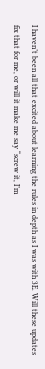I haven’t been all that excited about learning the rules in depth as I was with 3E. Will these updates fix that for me, or will it make me say “screw it, I’m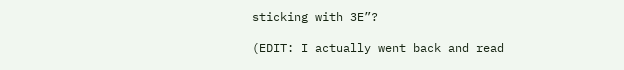sticking with 3E”?

(EDIT: I actually went back and read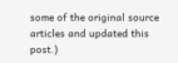some of the original source articles and updated this post.)